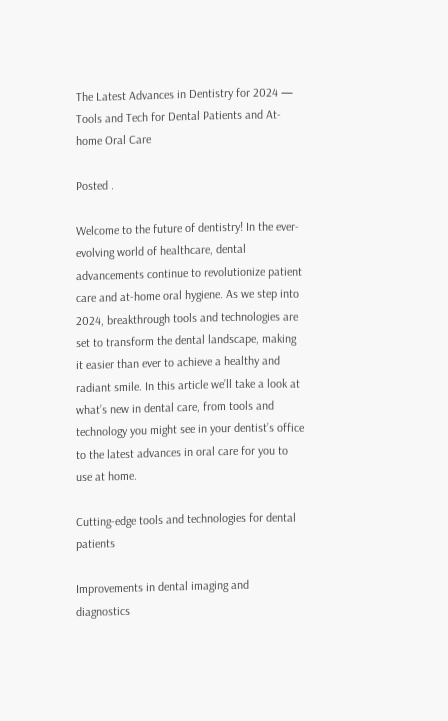The Latest Advances in Dentistry for 2024 — Tools and Tech for Dental Patients and At-home Oral Care

Posted .

Welcome to the future of dentistry! In the ever-evolving world of healthcare, dental advancements continue to revolutionize patient care and at-home oral hygiene. As we step into 2024, breakthrough tools and technologies are set to transform the dental landscape, making it easier than ever to achieve a healthy and radiant smile. In this article we’ll take a look at what’s new in dental care, from tools and technology you might see in your dentist’s office to the latest advances in oral care for you to use at home.

Cutting-edge tools and technologies for dental patients

Improvements in dental imaging and diagnostics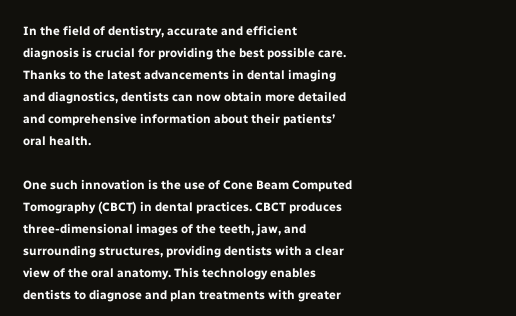In the field of dentistry, accurate and efficient diagnosis is crucial for providing the best possible care. Thanks to the latest advancements in dental imaging and diagnostics, dentists can now obtain more detailed and comprehensive information about their patients’ oral health.

One such innovation is the use of Cone Beam Computed Tomography (CBCT) in dental practices. CBCT produces three-dimensional images of the teeth, jaw, and surrounding structures, providing dentists with a clear view of the oral anatomy. This technology enables dentists to diagnose and plan treatments with greater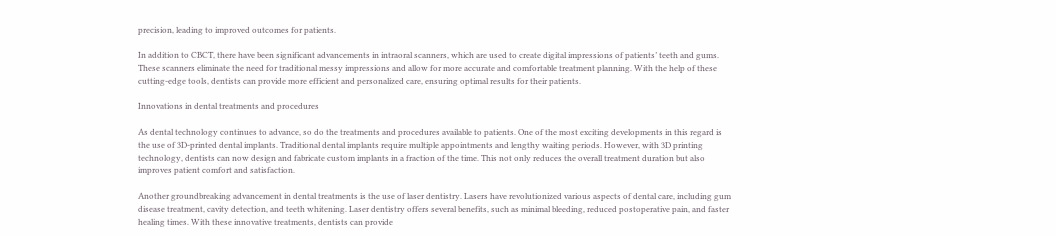precision, leading to improved outcomes for patients.

In addition to CBCT, there have been significant advancements in intraoral scanners, which are used to create digital impressions of patients’ teeth and gums. These scanners eliminate the need for traditional messy impressions and allow for more accurate and comfortable treatment planning. With the help of these cutting-edge tools, dentists can provide more efficient and personalized care, ensuring optimal results for their patients.

Innovations in dental treatments and procedures

As dental technology continues to advance, so do the treatments and procedures available to patients. One of the most exciting developments in this regard is the use of 3D-printed dental implants. Traditional dental implants require multiple appointments and lengthy waiting periods. However, with 3D printing technology, dentists can now design and fabricate custom implants in a fraction of the time. This not only reduces the overall treatment duration but also improves patient comfort and satisfaction.

Another groundbreaking advancement in dental treatments is the use of laser dentistry. Lasers have revolutionized various aspects of dental care, including gum disease treatment, cavity detection, and teeth whitening. Laser dentistry offers several benefits, such as minimal bleeding, reduced postoperative pain, and faster healing times. With these innovative treatments, dentists can provide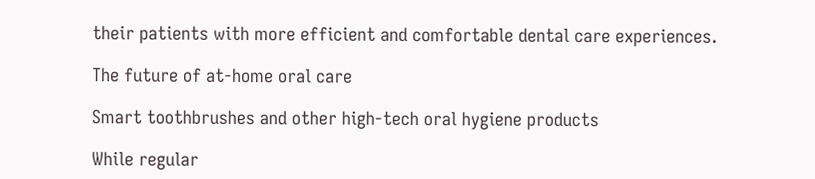their patients with more efficient and comfortable dental care experiences.

The future of at-home oral care

Smart toothbrushes and other high-tech oral hygiene products

While regular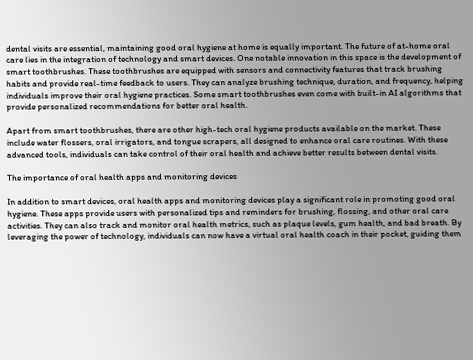dental visits are essential, maintaining good oral hygiene at home is equally important. The future of at-home oral care lies in the integration of technology and smart devices. One notable innovation in this space is the development of smart toothbrushes. These toothbrushes are equipped with sensors and connectivity features that track brushing habits and provide real-time feedback to users. They can analyze brushing technique, duration, and frequency, helping individuals improve their oral hygiene practices. Some smart toothbrushes even come with built-in AI algorithms that provide personalized recommendations for better oral health.

Apart from smart toothbrushes, there are other high-tech oral hygiene products available on the market. These include water flossers, oral irrigators, and tongue scrapers, all designed to enhance oral care routines. With these advanced tools, individuals can take control of their oral health and achieve better results between dental visits.

The importance of oral health apps and monitoring devices

In addition to smart devices, oral health apps and monitoring devices play a significant role in promoting good oral hygiene. These apps provide users with personalized tips and reminders for brushing, flossing, and other oral care activities. They can also track and monitor oral health metrics, such as plaque levels, gum health, and bad breath. By leveraging the power of technology, individuals can now have a virtual oral health coach in their pocket, guiding them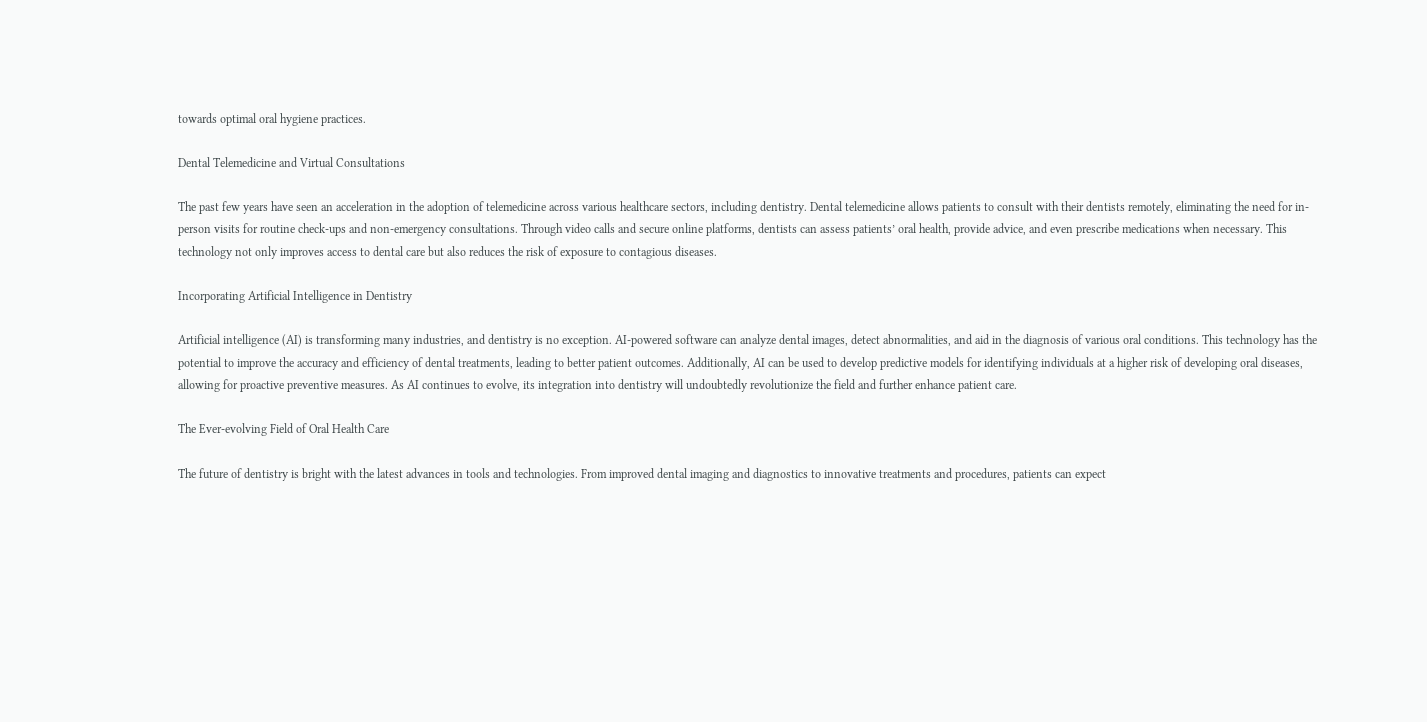towards optimal oral hygiene practices.

Dental Telemedicine and Virtual Consultations

The past few years have seen an acceleration in the adoption of telemedicine across various healthcare sectors, including dentistry. Dental telemedicine allows patients to consult with their dentists remotely, eliminating the need for in-person visits for routine check-ups and non-emergency consultations. Through video calls and secure online platforms, dentists can assess patients’ oral health, provide advice, and even prescribe medications when necessary. This technology not only improves access to dental care but also reduces the risk of exposure to contagious diseases.

Incorporating Artificial Intelligence in Dentistry

Artificial intelligence (AI) is transforming many industries, and dentistry is no exception. AI-powered software can analyze dental images, detect abnormalities, and aid in the diagnosis of various oral conditions. This technology has the potential to improve the accuracy and efficiency of dental treatments, leading to better patient outcomes. Additionally, AI can be used to develop predictive models for identifying individuals at a higher risk of developing oral diseases, allowing for proactive preventive measures. As AI continues to evolve, its integration into dentistry will undoubtedly revolutionize the field and further enhance patient care.

The Ever-evolving Field of Oral Health Care

The future of dentistry is bright with the latest advances in tools and technologies. From improved dental imaging and diagnostics to innovative treatments and procedures, patients can expect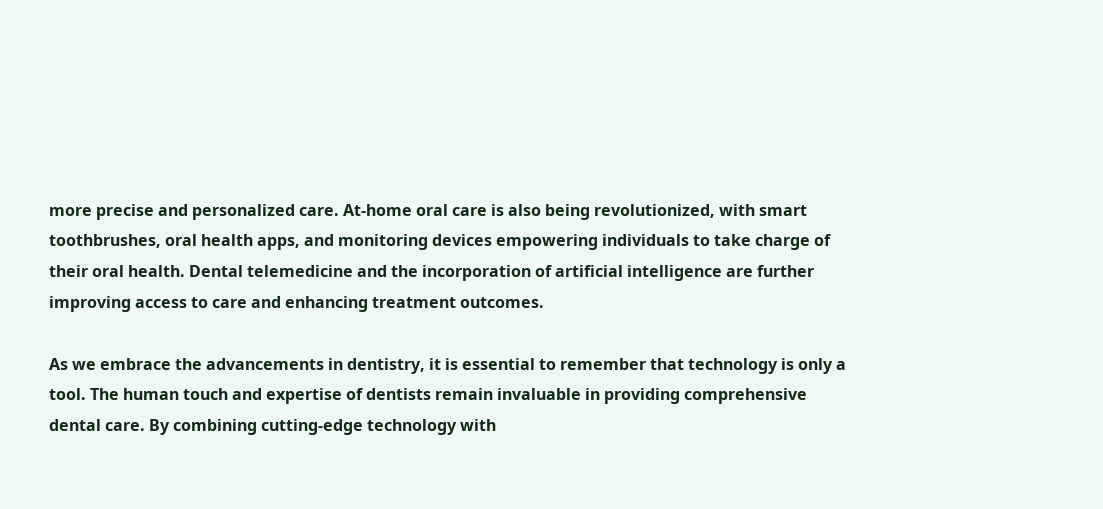more precise and personalized care. At-home oral care is also being revolutionized, with smart toothbrushes, oral health apps, and monitoring devices empowering individuals to take charge of their oral health. Dental telemedicine and the incorporation of artificial intelligence are further improving access to care and enhancing treatment outcomes.

As we embrace the advancements in dentistry, it is essential to remember that technology is only a tool. The human touch and expertise of dentists remain invaluable in providing comprehensive dental care. By combining cutting-edge technology with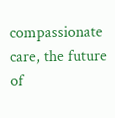compassionate care, the future of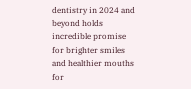dentistry in 2024 and beyond holds incredible promise for brighter smiles and healthier mouths for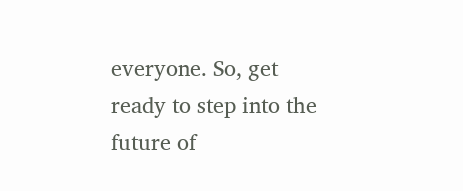everyone. So, get ready to step into the future of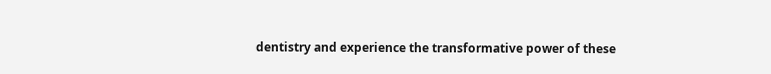dentistry and experience the transformative power of these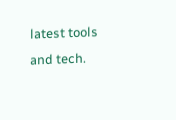latest tools and tech.